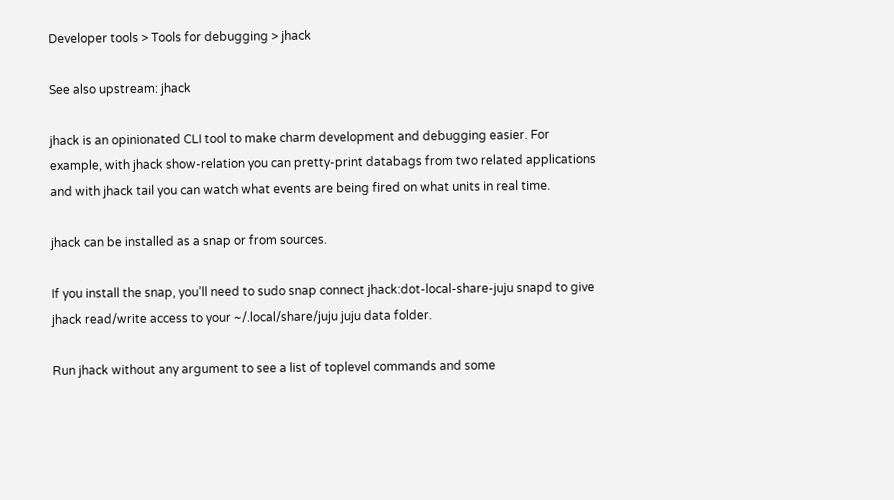Developer tools > Tools for debugging > jhack

See also upstream: jhack

jhack is an opinionated CLI tool to make charm development and debugging easier. For example, with jhack show-relation you can pretty-print databags from two related applications and with jhack tail you can watch what events are being fired on what units in real time.

jhack can be installed as a snap or from sources.

If you install the snap, you’ll need to sudo snap connect jhack:dot-local-share-juju snapd to give jhack read/write access to your ~/.local/share/juju juju data folder.

Run jhack without any argument to see a list of toplevel commands and some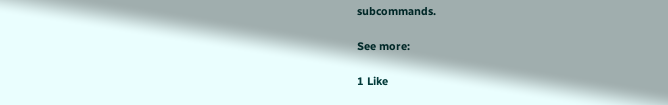subcommands.

See more:

1 Like